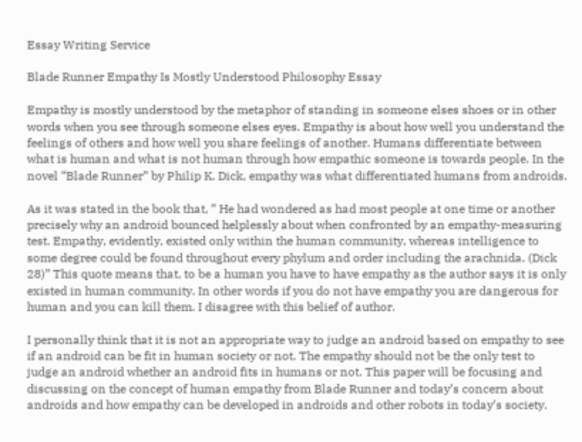Essay Writing Service

Blade Runner Empathy Is Mostly Understood Philosophy Essay

Empathy is mostly understood by the metaphor of standing in someone elses shoes or in other words when you see through someone elses eyes. Empathy is about how well you understand the feelings of others and how well you share feelings of another. Humans differentiate between what is human and what is not human through how empathic someone is towards people. In the novel “Blade Runner” by Philip K. Dick, empathy was what differentiated humans from androids.

As it was stated in the book that, ” He had wondered as had most people at one time or another precisely why an android bounced helplessly about when confronted by an empathy-measuring test. Empathy, evidently, existed only within the human community, whereas intelligence to some degree could be found throughout every phylum and order including the arachnida. (Dick 28)” This quote means that, to be a human you have to have empathy as the author says it is only existed in human community. In other words if you do not have empathy you are dangerous for human and you can kill them. I disagree with this belief of author.

I personally think that it is not an appropriate way to judge an android based on empathy to see if an android can be fit in human society or not. The empathy should not be the only test to judge an android whether an android fits in humans or not. This paper will be focusing and discussing on the concept of human empathy from Blade Runner and today’s concern about androids and how empathy can be developed in androids and other robots in today’s society.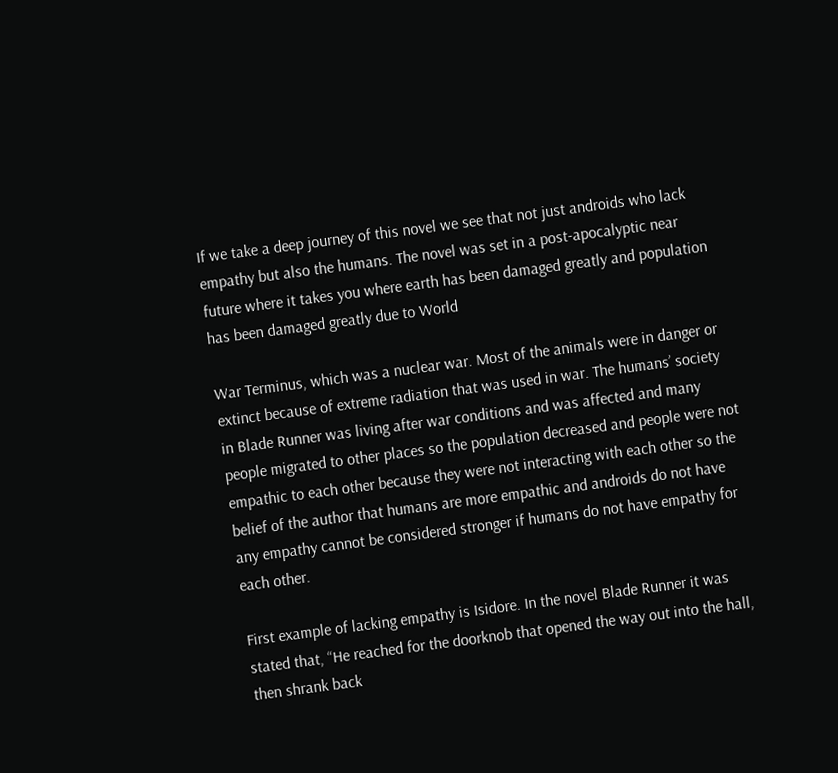If we take a deep journey of this novel we see that not just androids who lack empathy but also the humans. The novel was set in a post-apocalyptic near future where it takes you where earth has been damaged greatly and population has been damaged greatly due to World

War Terminus, which was a nuclear war. Most of the animals were in danger or extinct because of extreme radiation that was used in war. The humans’ society in Blade Runner was living after war conditions and was affected and many people migrated to other places so the population decreased and people were not empathic to each other because they were not interacting with each other so the belief of the author that humans are more empathic and androids do not have any empathy cannot be considered stronger if humans do not have empathy for each other.

First example of lacking empathy is Isidore. In the novel Blade Runner it was stated that, “He reached for the doorknob that opened the way out into the hall, then shrank back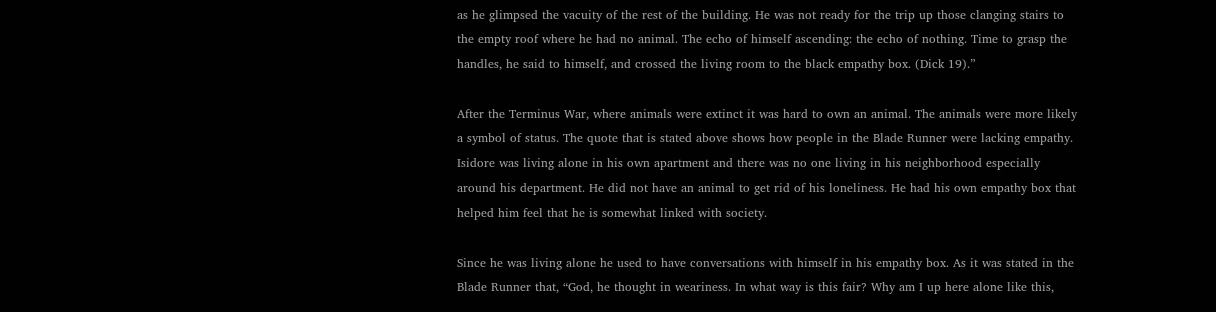as he glimpsed the vacuity of the rest of the building. He was not ready for the trip up those clanging stairs to the empty roof where he had no animal. The echo of himself ascending: the echo of nothing. Time to grasp the handles, he said to himself, and crossed the living room to the black empathy box. (Dick 19).”

After the Terminus War, where animals were extinct it was hard to own an animal. The animals were more likely a symbol of status. The quote that is stated above shows how people in the Blade Runner were lacking empathy. Isidore was living alone in his own apartment and there was no one living in his neighborhood especially around his department. He did not have an animal to get rid of his loneliness. He had his own empathy box that helped him feel that he is somewhat linked with society.

Since he was living alone he used to have conversations with himself in his empathy box. As it was stated in the Blade Runner that, “God, he thought in weariness. In what way is this fair? Why am I up here alone like this,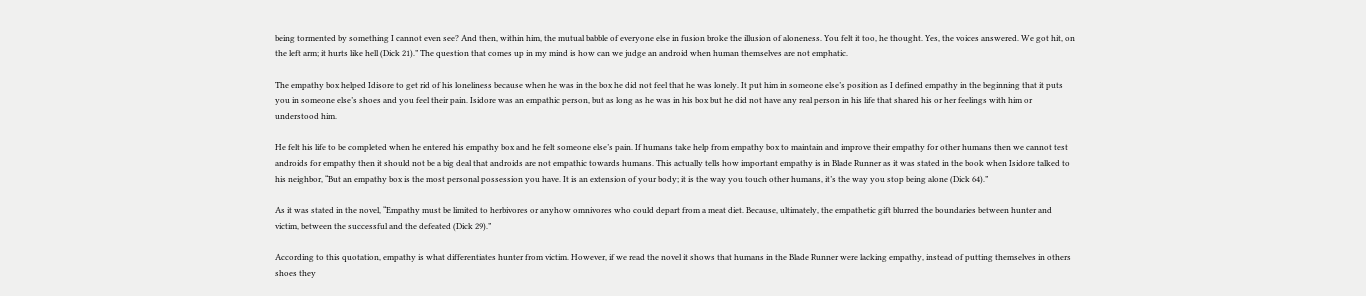being tormented by something I cannot even see? And then, within him, the mutual babble of everyone else in fusion broke the illusion of aloneness. You felt it too, he thought. Yes, the voices answered. We got hit, on the left arm; it hurts like hell (Dick 21).” The question that comes up in my mind is how can we judge an android when human themselves are not emphatic.

The empathy box helped Idisore to get rid of his loneliness because when he was in the box he did not feel that he was lonely. It put him in someone else’s position as I defined empathy in the beginning that it puts you in someone else’s shoes and you feel their pain. Isidore was an empathic person, but as long as he was in his box but he did not have any real person in his life that shared his or her feelings with him or understood him.

He felt his life to be completed when he entered his empathy box and he felt someone else’s pain. If humans take help from empathy box to maintain and improve their empathy for other humans then we cannot test androids for empathy then it should not be a big deal that androids are not empathic towards humans. This actually tells how important empathy is in Blade Runner as it was stated in the book when Isidore talked to his neighbor, “But an empathy box is the most personal possession you have. It is an extension of your body; it is the way you touch other humans, it’s the way you stop being alone (Dick 64).”

As it was stated in the novel, “Empathy must be limited to herbivores or anyhow omnivores who could depart from a meat diet. Because, ultimately, the empathetic gift blurred the boundaries between hunter and victim, between the successful and the defeated (Dick 29).”

According to this quotation, empathy is what differentiates hunter from victim. However, if we read the novel it shows that humans in the Blade Runner were lacking empathy, instead of putting themselves in others shoes they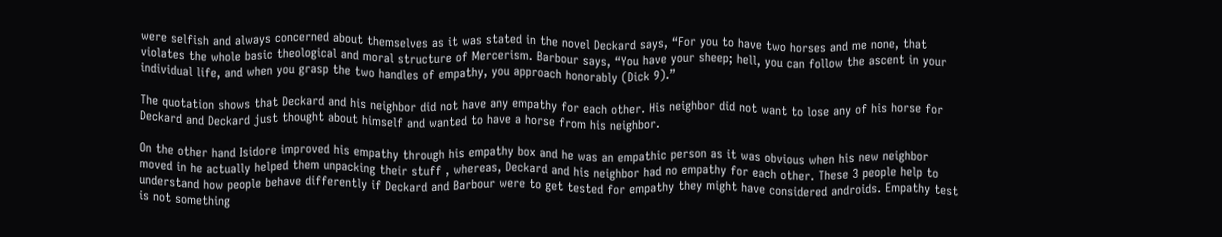were selfish and always concerned about themselves as it was stated in the novel Deckard says, “For you to have two horses and me none, that violates the whole basic theological and moral structure of Mercerism. Barbour says, “You have your sheep; hell, you can follow the ascent in your individual life, and when you grasp the two handles of empathy, you approach honorably (Dick 9).”

The quotation shows that Deckard and his neighbor did not have any empathy for each other. His neighbor did not want to lose any of his horse for Deckard and Deckard just thought about himself and wanted to have a horse from his neighbor.

On the other hand Isidore improved his empathy through his empathy box and he was an empathic person as it was obvious when his new neighbor moved in he actually helped them unpacking their stuff , whereas, Deckard and his neighbor had no empathy for each other. These 3 people help to understand how people behave differently if Deckard and Barbour were to get tested for empathy they might have considered androids. Empathy test is not something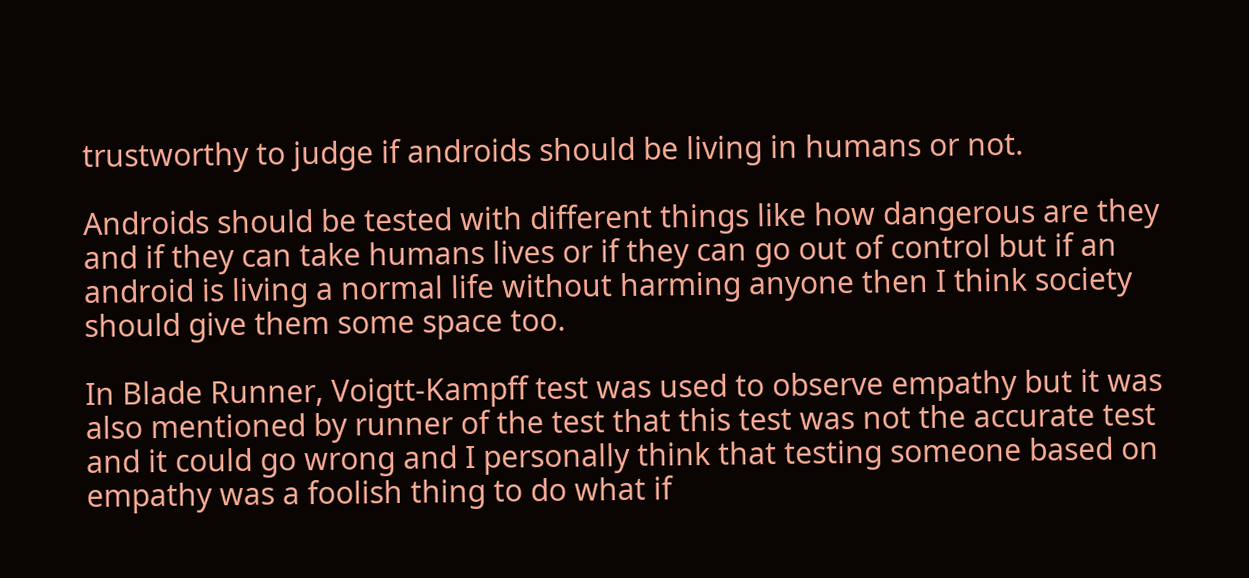trustworthy to judge if androids should be living in humans or not.

Androids should be tested with different things like how dangerous are they and if they can take humans lives or if they can go out of control but if an android is living a normal life without harming anyone then I think society should give them some space too.

In Blade Runner, Voigtt-Kampff test was used to observe empathy but it was also mentioned by runner of the test that this test was not the accurate test and it could go wrong and I personally think that testing someone based on empathy was a foolish thing to do what if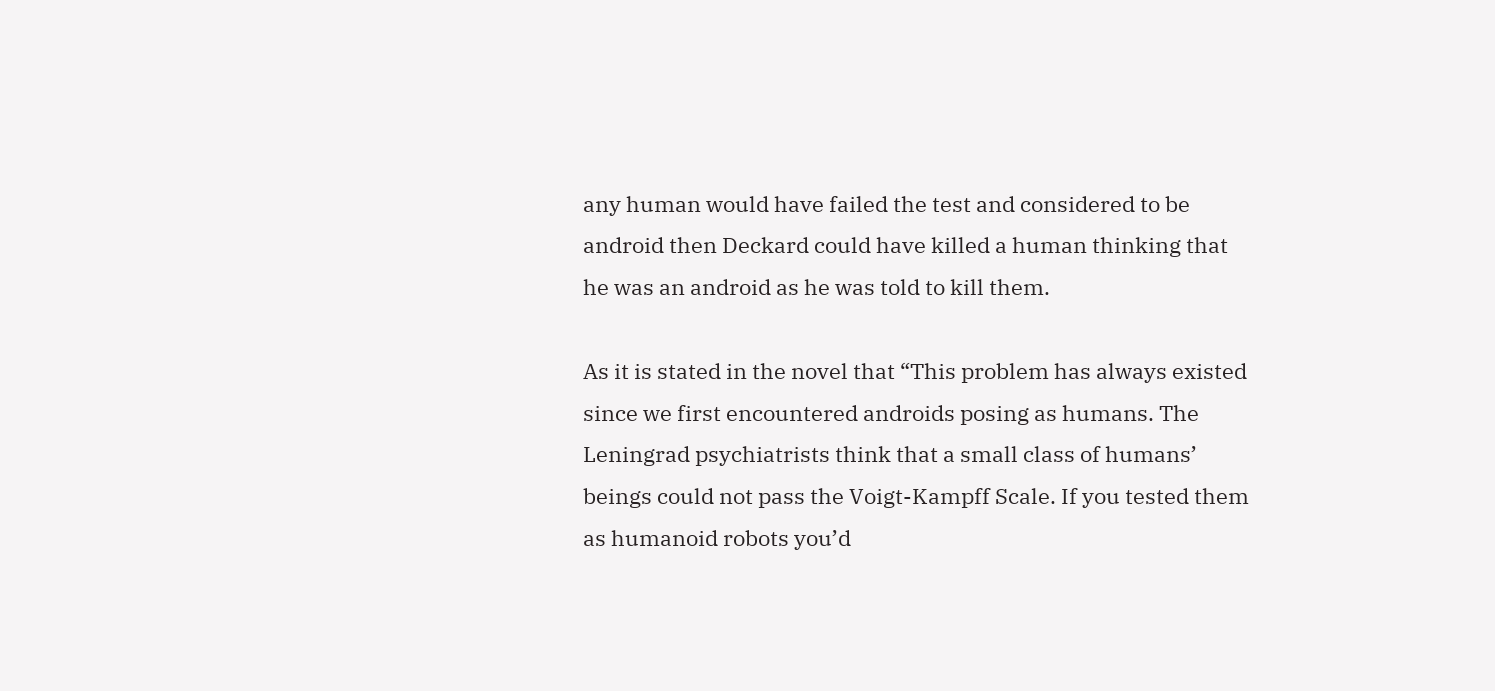any human would have failed the test and considered to be android then Deckard could have killed a human thinking that he was an android as he was told to kill them.

As it is stated in the novel that “This problem has always existed since we first encountered androids posing as humans. The Leningrad psychiatrists think that a small class of humans’ beings could not pass the Voigt-Kampff Scale. If you tested them as humanoid robots you’d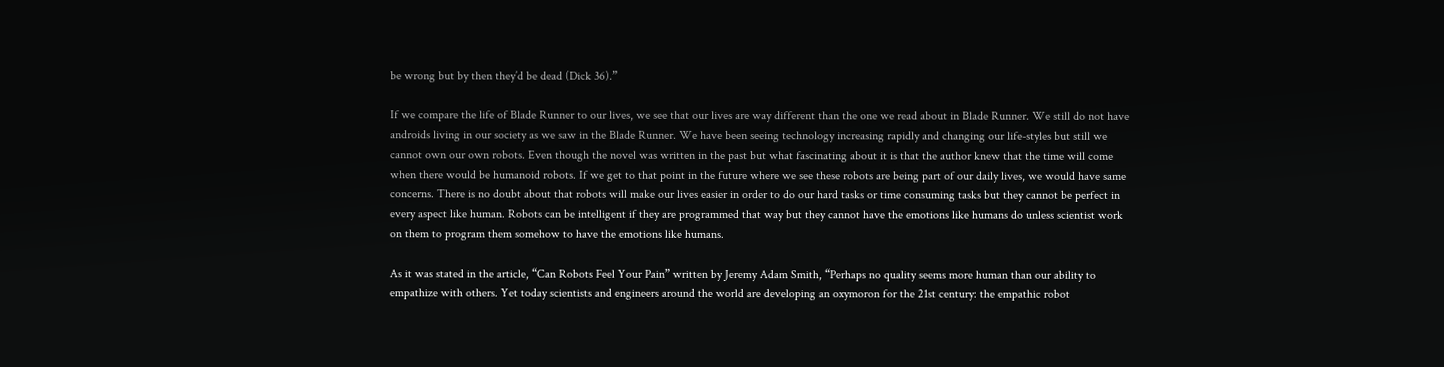be wrong but by then they’d be dead (Dick 36).”

If we compare the life of Blade Runner to our lives, we see that our lives are way different than the one we read about in Blade Runner. We still do not have androids living in our society as we saw in the Blade Runner. We have been seeing technology increasing rapidly and changing our life-styles but still we cannot own our own robots. Even though the novel was written in the past but what fascinating about it is that the author knew that the time will come when there would be humanoid robots. If we get to that point in the future where we see these robots are being part of our daily lives, we would have same concerns. There is no doubt about that robots will make our lives easier in order to do our hard tasks or time consuming tasks but they cannot be perfect in every aspect like human. Robots can be intelligent if they are programmed that way but they cannot have the emotions like humans do unless scientist work on them to program them somehow to have the emotions like humans.

As it was stated in the article, “Can Robots Feel Your Pain” written by Jeremy Adam Smith, “Perhaps no quality seems more human than our ability to empathize with others. Yet today scientists and engineers around the world are developing an oxymoron for the 21st century: the empathic robot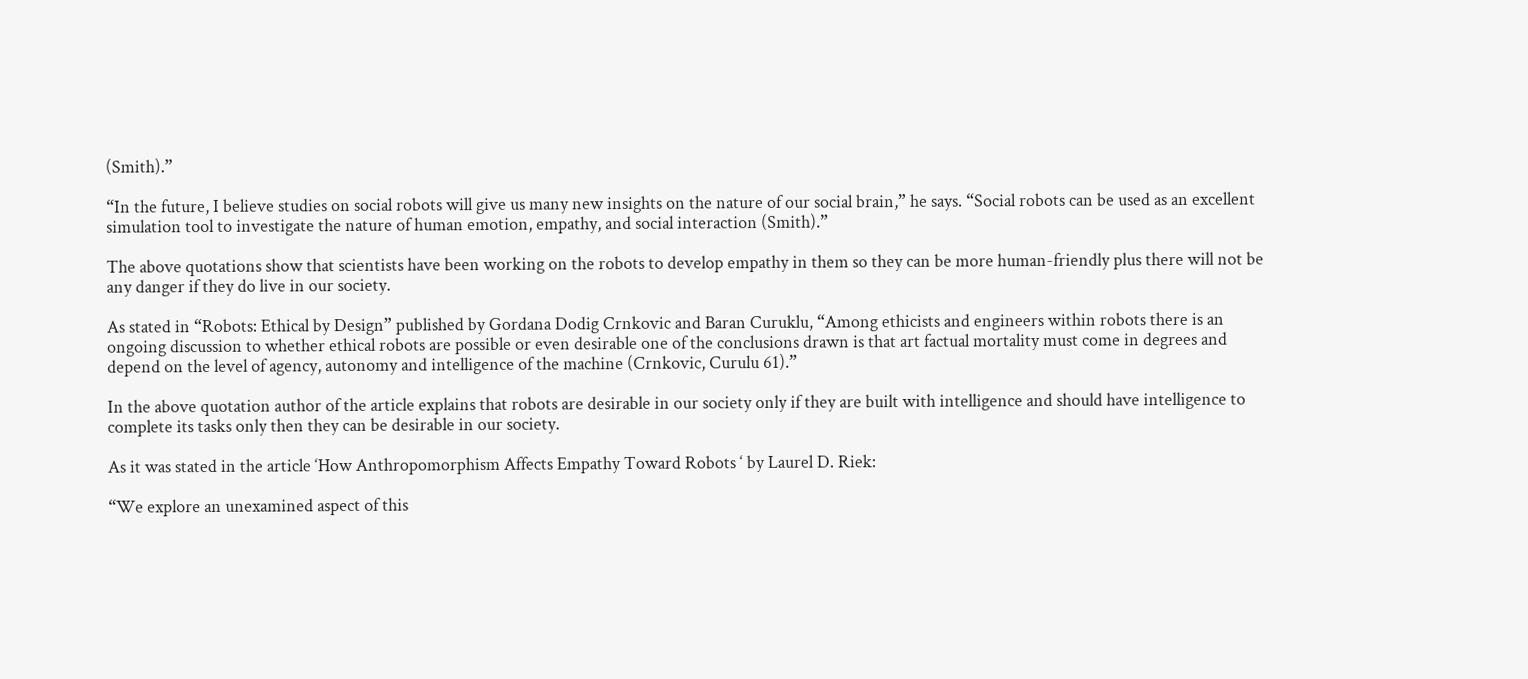(Smith).”

“In the future, I believe studies on social robots will give us many new insights on the nature of our social brain,” he says. “Social robots can be used as an excellent simulation tool to investigate the nature of human emotion, empathy, and social interaction (Smith).”

The above quotations show that scientists have been working on the robots to develop empathy in them so they can be more human-friendly plus there will not be any danger if they do live in our society.

As stated in “Robots: Ethical by Design” published by Gordana Dodig Crnkovic and Baran Curuklu, “Among ethicists and engineers within robots there is an ongoing discussion to whether ethical robots are possible or even desirable one of the conclusions drawn is that art factual mortality must come in degrees and depend on the level of agency, autonomy and intelligence of the machine (Crnkovic, Curulu 61).”

In the above quotation author of the article explains that robots are desirable in our society only if they are built with intelligence and should have intelligence to complete its tasks only then they can be desirable in our society.

As it was stated in the article ‘How Anthropomorphism Affects Empathy Toward Robots ‘ by Laurel D. Riek:

“We explore an unexamined aspect of this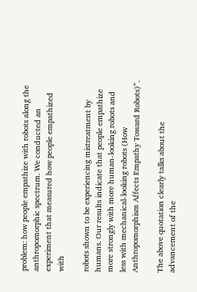problem: how people empathize with robots along the anthropomorphic spectrum. We conducted an experiment that measured how people empathized with

robots shown to be experiencing mistreatment by humans. Our results indicate that people empathize more strongly with more human-looking robots and less with mechanical-looking robots (How Anthropomorphism Affects Empathy Toward Robots)”.

The above quotation clearly talks about the advancement of the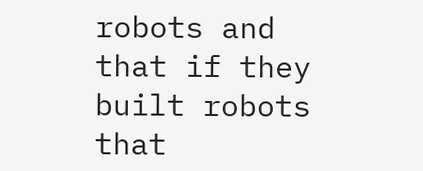robots and that if they built robots that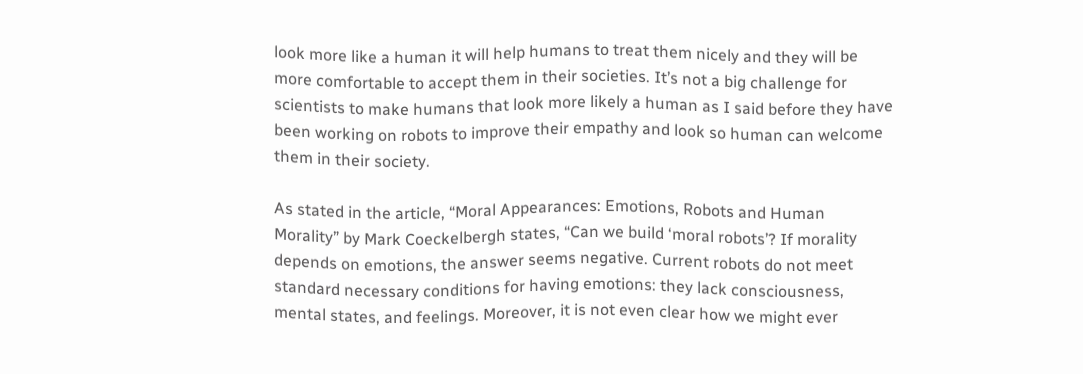look more like a human it will help humans to treat them nicely and they will be more comfortable to accept them in their societies. It’s not a big challenge for scientists to make humans that look more likely a human as I said before they have been working on robots to improve their empathy and look so human can welcome them in their society.

As stated in the article, “Moral Appearances: Emotions, Robots and Human Morality” by Mark Coeckelbergh states, “Can we build ‘moral robots’? If morality depends on emotions, the answer seems negative. Current robots do not meet standard necessary conditions for having emotions: they lack consciousness, mental states, and feelings. Moreover, it is not even clear how we might ever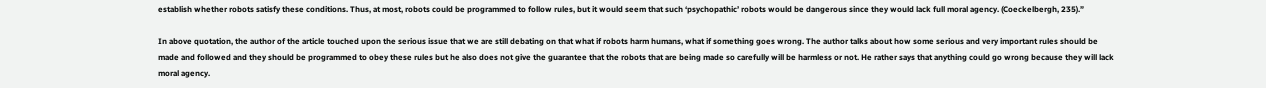establish whether robots satisfy these conditions. Thus, at most, robots could be programmed to follow rules, but it would seem that such ‘psychopathic’ robots would be dangerous since they would lack full moral agency. (Coeckelbergh, 235).”

In above quotation, the author of the article touched upon the serious issue that we are still debating on that what if robots harm humans, what if something goes wrong. The author talks about how some serious and very important rules should be made and followed and they should be programmed to obey these rules but he also does not give the guarantee that the robots that are being made so carefully will be harmless or not. He rather says that anything could go wrong because they will lack moral agency.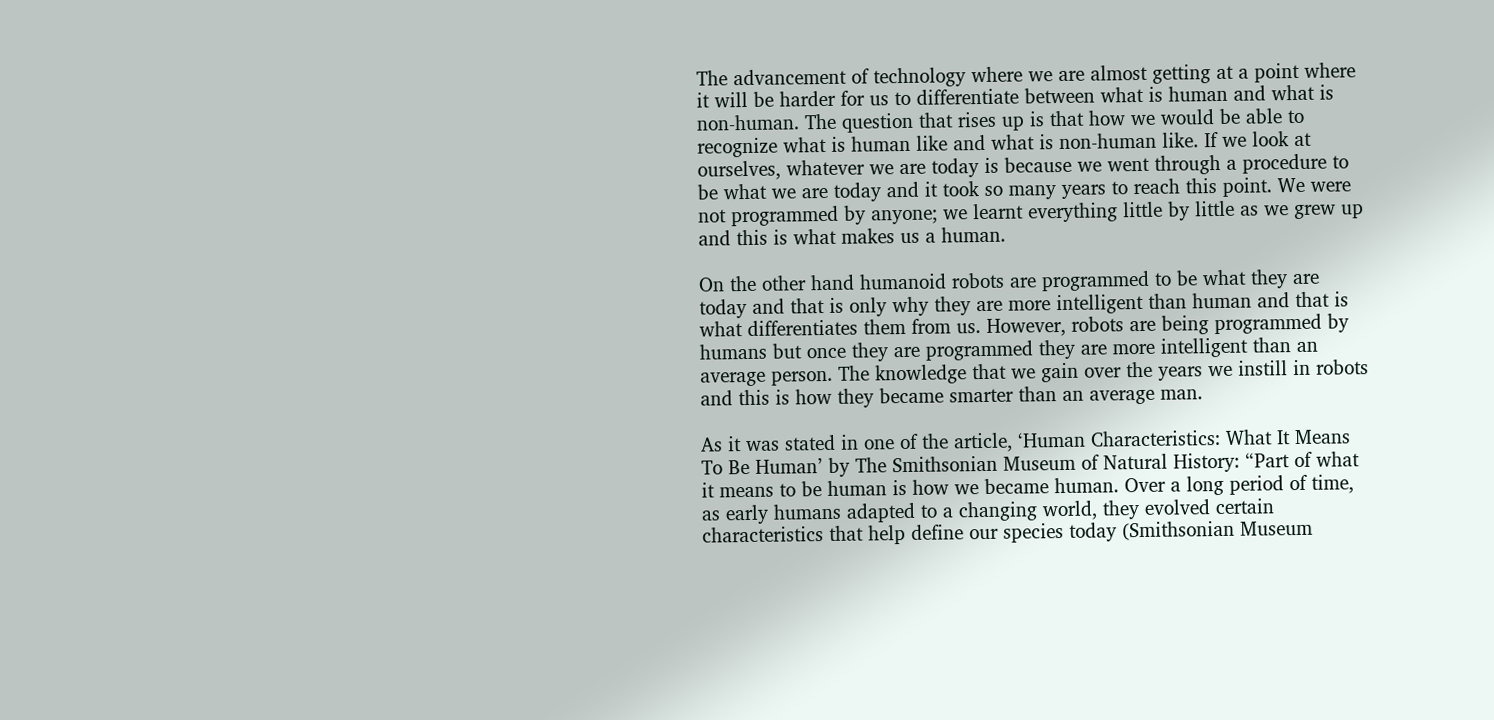The advancement of technology where we are almost getting at a point where it will be harder for us to differentiate between what is human and what is non-human. The question that rises up is that how we would be able to recognize what is human like and what is non-human like. If we look at ourselves, whatever we are today is because we went through a procedure to be what we are today and it took so many years to reach this point. We were not programmed by anyone; we learnt everything little by little as we grew up and this is what makes us a human.

On the other hand humanoid robots are programmed to be what they are today and that is only why they are more intelligent than human and that is what differentiates them from us. However, robots are being programmed by humans but once they are programmed they are more intelligent than an average person. The knowledge that we gain over the years we instill in robots and this is how they became smarter than an average man.

As it was stated in one of the article, ‘Human Characteristics: What It Means To Be Human’ by The Smithsonian Museum of Natural History: “Part of what it means to be human is how we became human. Over a long period of time, as early humans adapted to a changing world, they evolved certain characteristics that help define our species today (Smithsonian Museum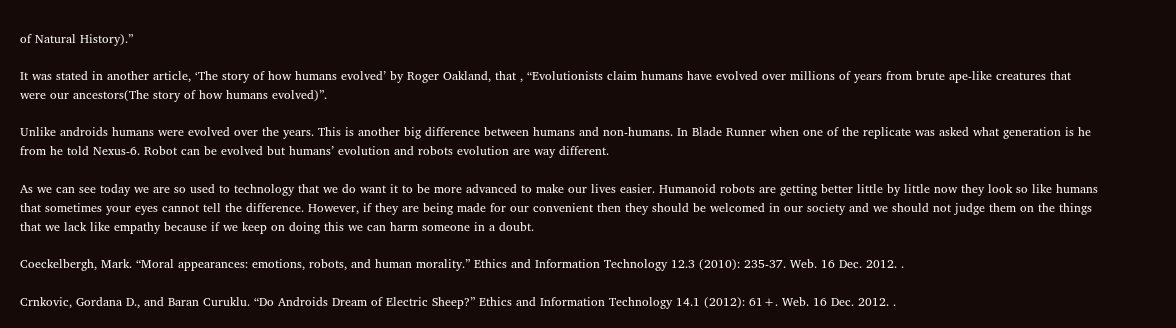of Natural History).”

It was stated in another article, ‘The story of how humans evolved’ by Roger Oakland, that , “Evolutionists claim humans have evolved over millions of years from brute ape-like creatures that were our ancestors(The story of how humans evolved)”.

Unlike androids humans were evolved over the years. This is another big difference between humans and non-humans. In Blade Runner when one of the replicate was asked what generation is he from he told Nexus-6. Robot can be evolved but humans’ evolution and robots evolution are way different.

As we can see today we are so used to technology that we do want it to be more advanced to make our lives easier. Humanoid robots are getting better little by little now they look so like humans that sometimes your eyes cannot tell the difference. However, if they are being made for our convenient then they should be welcomed in our society and we should not judge them on the things that we lack like empathy because if we keep on doing this we can harm someone in a doubt.

Coeckelbergh, Mark. “Moral appearances: emotions, robots, and human morality.” Ethics and Information Technology 12.3 (2010): 235-37. Web. 16 Dec. 2012. .

Crnkovic, Gordana D., and Baran Curuklu. “Do Androids Dream of Electric Sheep?” Ethics and Information Technology 14.1 (2012): 61+. Web. 16 Dec. 2012. .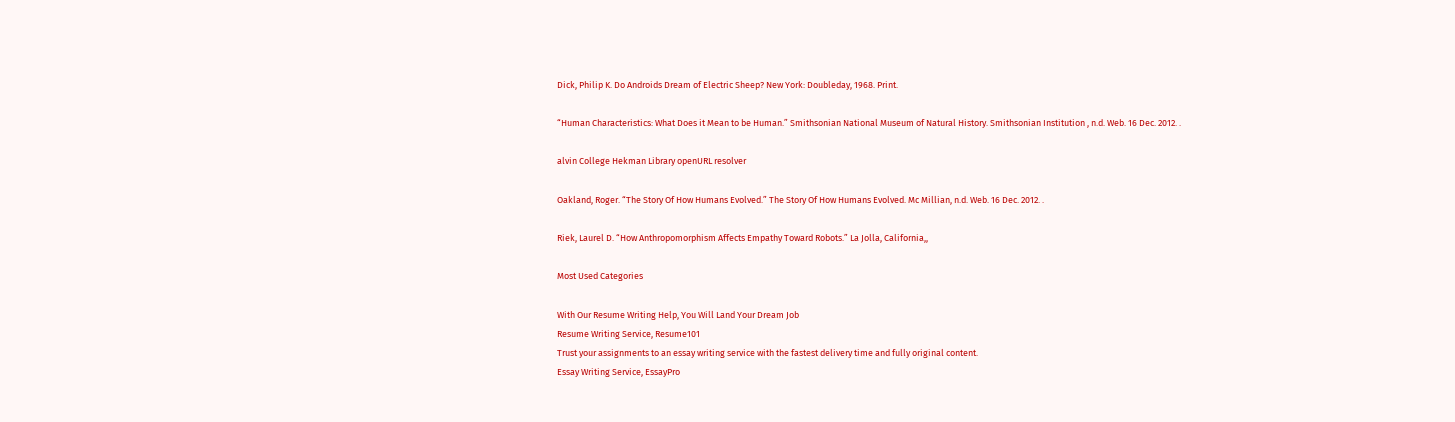Dick, Philip K. Do Androids Dream of Electric Sheep? New York: Doubleday, 1968. Print.

“Human Characteristics: What Does it Mean to be Human.” Smithsonian National Museum of Natural History. Smithsonian Institution , n.d. Web. 16 Dec. 2012. .

alvin College Hekman Library openURL resolver

Oakland, Roger. “The Story Of How Humans Evolved.” The Story Of How Humans Evolved. Mc Millian, n.d. Web. 16 Dec. 2012. .

Riek, Laurel D. “How Anthropomorphism Affects Empathy Toward Robots.” La Jolla, California,,

Most Used Categories

With Our Resume Writing Help, You Will Land Your Dream Job
Resume Writing Service, Resume101
Trust your assignments to an essay writing service with the fastest delivery time and fully original content.
Essay Writing Service, EssayPro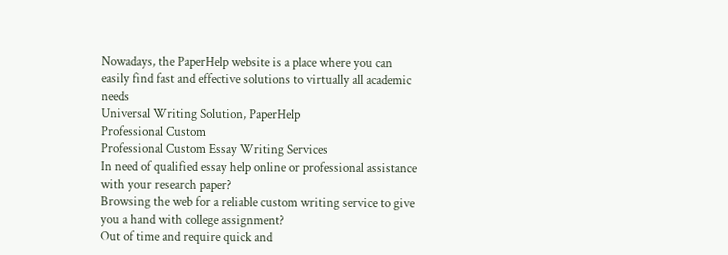Nowadays, the PaperHelp website is a place where you can easily find fast and effective solutions to virtually all academic needs
Universal Writing Solution, PaperHelp
Professional Custom
Professional Custom Essay Writing Services
In need of qualified essay help online or professional assistance with your research paper?
Browsing the web for a reliable custom writing service to give you a hand with college assignment?
Out of time and require quick and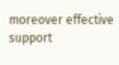moreover effective support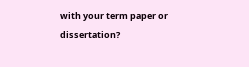with your term paper or dissertation?